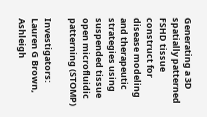Generating a 3D spatially patterned FSHD tissue construct for disease modeling and therapeutic strategies using suspended tissue open microfluidic patterning (STOMP)

Investigators: Lauren G Brown, Ashleigh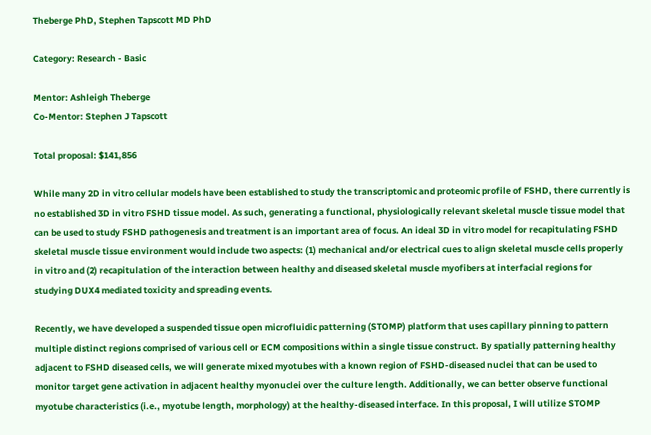Theberge PhD, Stephen Tapscott MD PhD

Category: Research - Basic

Mentor: Ashleigh Theberge
Co-Mentor: Stephen J Tapscott

Total proposal: $141,856

While many 2D in vitro cellular models have been established to study the transcriptomic and proteomic profile of FSHD, there currently is no established 3D in vitro FSHD tissue model. As such, generating a functional, physiologically relevant skeletal muscle tissue model that can be used to study FSHD pathogenesis and treatment is an important area of focus. An ideal 3D in vitro model for recapitulating FSHD skeletal muscle tissue environment would include two aspects: (1) mechanical and/or electrical cues to align skeletal muscle cells properly in vitro and (2) recapitulation of the interaction between healthy and diseased skeletal muscle myofibers at interfacial regions for studying DUX4 mediated toxicity and spreading events.

Recently, we have developed a suspended tissue open microfluidic patterning (STOMP) platform that uses capillary pinning to pattern multiple distinct regions comprised of various cell or ECM compositions within a single tissue construct. By spatially patterning healthy adjacent to FSHD diseased cells, we will generate mixed myotubes with a known region of FSHD-diseased nuclei that can be used to monitor target gene activation in adjacent healthy myonuclei over the culture length. Additionally, we can better observe functional myotube characteristics (i.e., myotube length, morphology) at the healthy-diseased interface. In this proposal, I will utilize STOMP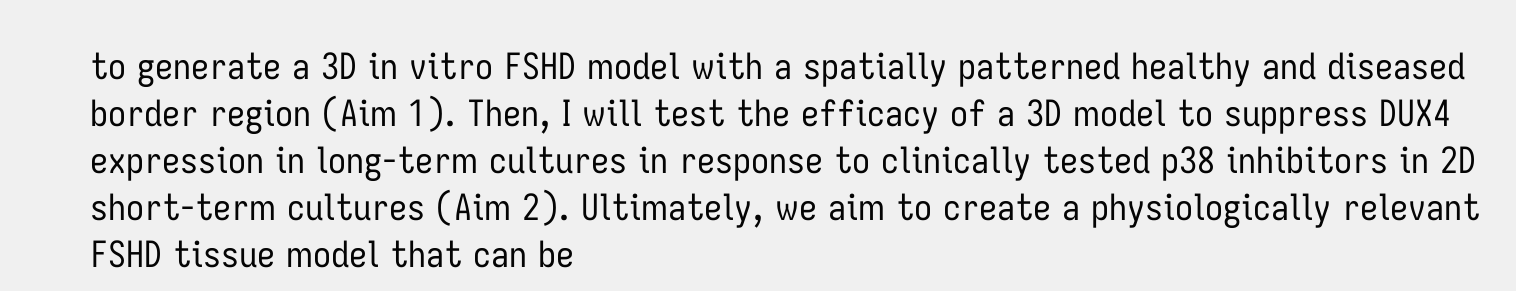to generate a 3D in vitro FSHD model with a spatially patterned healthy and diseased border region (Aim 1). Then, I will test the efficacy of a 3D model to suppress DUX4 expression in long-term cultures in response to clinically tested p38 inhibitors in 2D short-term cultures (Aim 2). Ultimately, we aim to create a physiologically relevant FSHD tissue model that can be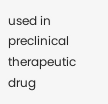used in preclinical therapeutic drug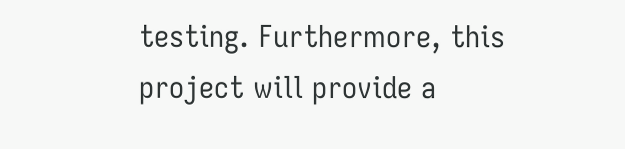testing. Furthermore, this project will provide a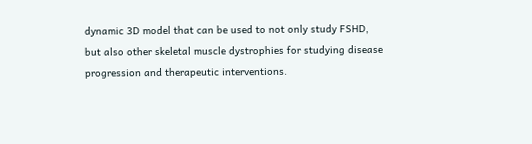dynamic 3D model that can be used to not only study FSHD, but also other skeletal muscle dystrophies for studying disease progression and therapeutic interventions.